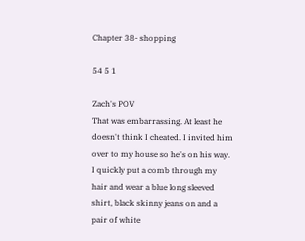Chapter 38- shopping

54 5 1

Zach's POV
That was embarrassing. At least he doesn't think I cheated. I invited him over to my house so he's on his way.
I quickly put a comb through my hair and wear a blue long sleeved shirt, black skinny jeans on and a pair of white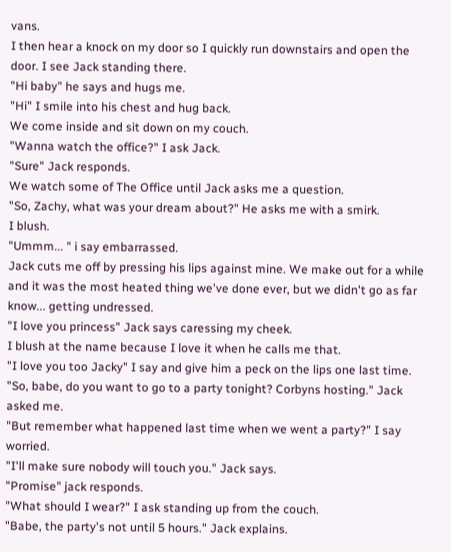vans.
I then hear a knock on my door so I quickly run downstairs and open the door. I see Jack standing there.
"Hi baby" he says and hugs me.
"Hi" I smile into his chest and hug back.
We come inside and sit down on my couch.
"Wanna watch the office?" I ask Jack.
"Sure" Jack responds.
We watch some of The Office until Jack asks me a question.
"So, Zachy, what was your dream about?" He asks me with a smirk.
I blush.
"Ummm... " i say embarrassed.
Jack cuts me off by pressing his lips against mine. We make out for a while and it was the most heated thing we've done ever, but we didn't go as far know... getting undressed.
"I love you princess" Jack says caressing my cheek.
I blush at the name because I love it when he calls me that.
"I love you too Jacky" I say and give him a peck on the lips one last time.
"So, babe, do you want to go to a party tonight? Corbyns hosting." Jack asked me.
"But remember what happened last time when we went a party?" I say worried.
"I'll make sure nobody will touch you." Jack says.
"Promise" jack responds.
"What should I wear?" I ask standing up from the couch.
"Babe, the party's not until 5 hours." Jack explains.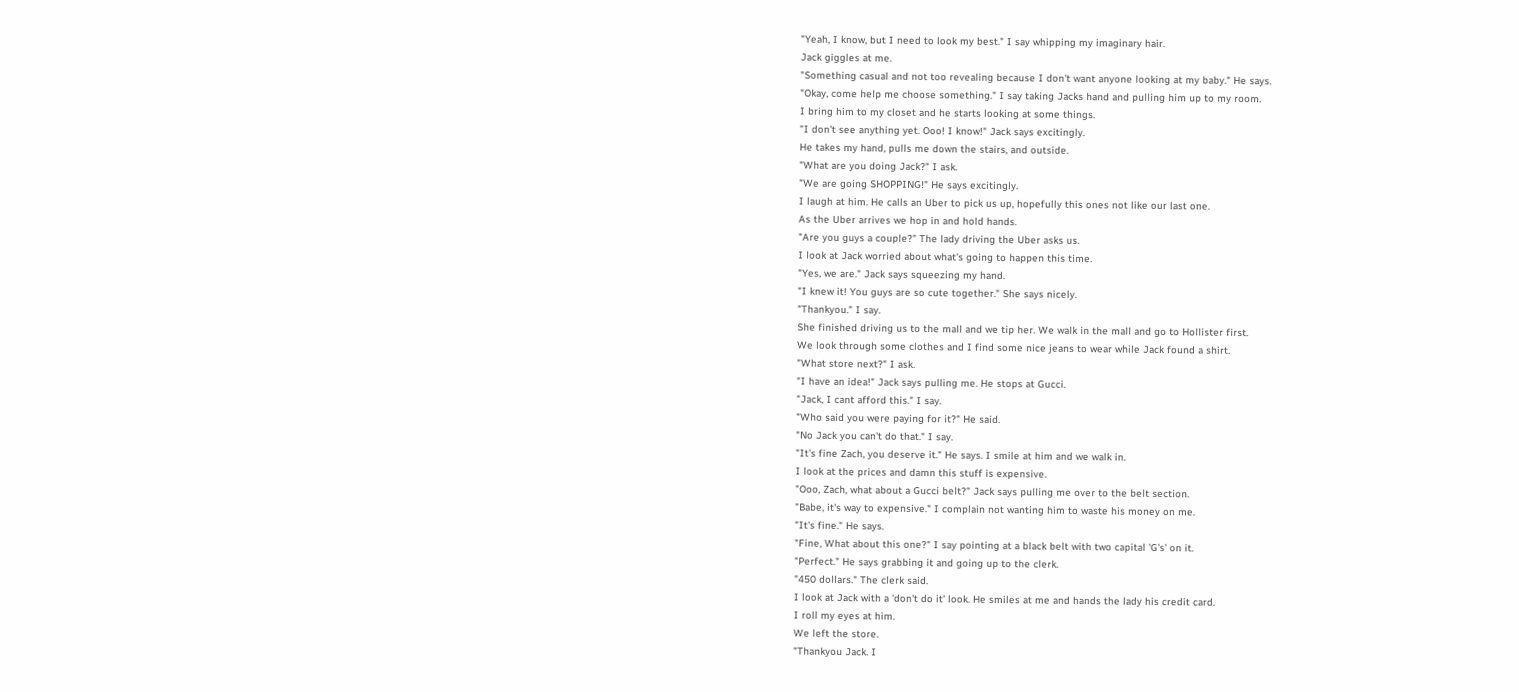"Yeah, I know, but I need to look my best." I say whipping my imaginary hair.
Jack giggles at me.
"Something casual and not too revealing because I don't want anyone looking at my baby." He says.
"Okay, come help me choose something." I say taking Jacks hand and pulling him up to my room.
I bring him to my closet and he starts looking at some things.
"I don't see anything yet. Ooo! I know!" Jack says excitingly.
He takes my hand, pulls me down the stairs, and outside.
"What are you doing Jack?" I ask.
"We are going SHOPPING!" He says excitingly.
I laugh at him. He calls an Uber to pick us up, hopefully this ones not like our last one.
As the Uber arrives we hop in and hold hands.
"Are you guys a couple?" The lady driving the Uber asks us.
I look at Jack worried about what's going to happen this time.
"Yes, we are." Jack says squeezing my hand.
"I knew it! You guys are so cute together." She says nicely.
"Thankyou." I say.
She finished driving us to the mall and we tip her. We walk in the mall and go to Hollister first.
We look through some clothes and I find some nice jeans to wear while Jack found a shirt.
"What store next?" I ask.
"I have an idea!" Jack says pulling me. He stops at Gucci.
"Jack, I cant afford this." I say.
"Who said you were paying for it?" He said.
"No Jack you can't do that." I say.
"It's fine Zach, you deserve it." He says. I smile at him and we walk in.
I look at the prices and damn this stuff is expensive.
"Ooo, Zach, what about a Gucci belt?" Jack says pulling me over to the belt section.
"Babe, it's way to expensive." I complain not wanting him to waste his money on me.
"It's fine." He says.
"Fine, What about this one?" I say pointing at a black belt with two capital 'G's' on it.
"Perfect." He says grabbing it and going up to the clerk.
"450 dollars." The clerk said.
I look at Jack with a 'don't do it' look. He smiles at me and hands the lady his credit card.
I roll my eyes at him.
We left the store.
"Thankyou Jack. I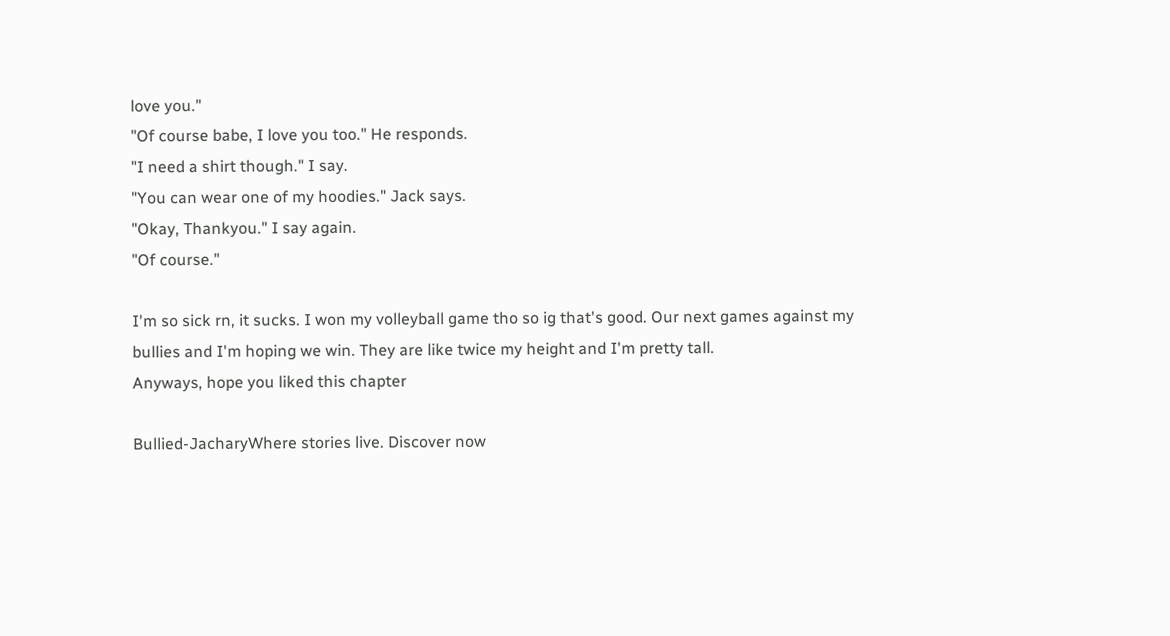love you."
"Of course babe, I love you too." He responds.
"I need a shirt though." I say.
"You can wear one of my hoodies." Jack says.
"Okay, Thankyou." I say again.
"Of course."

I'm so sick rn, it sucks. I won my volleyball game tho so ig that's good. Our next games against my bullies and I'm hoping we win. They are like twice my height and I'm pretty tall.
Anyways, hope you liked this chapter

Bullied-JacharyWhere stories live. Discover now